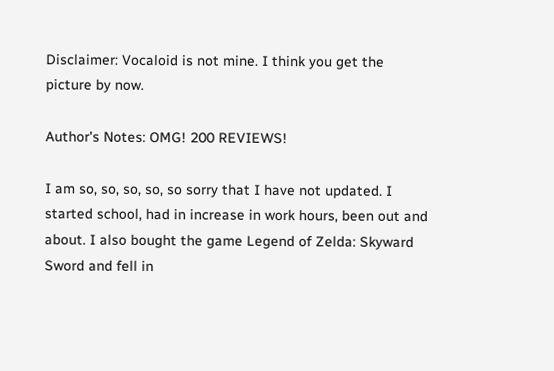Disclaimer: Vocaloid is not mine. I think you get the picture by now.

Author's Notes: OMG! 200 REVIEWS!

I am so, so, so, so, so sorry that I have not updated. I started school, had in increase in work hours, been out and about. I also bought the game Legend of Zelda: Skyward Sword and fell in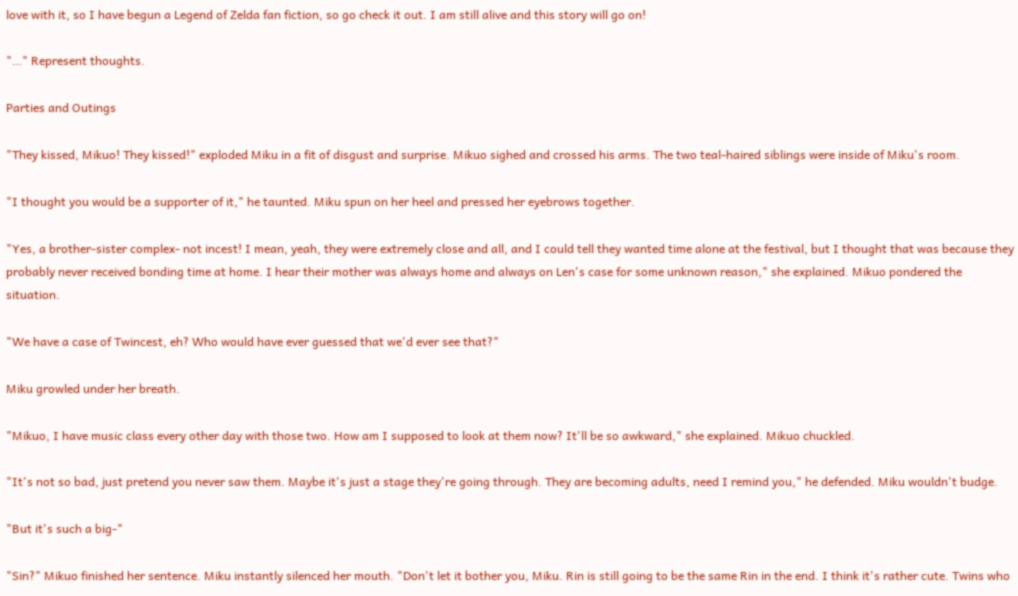love with it, so I have begun a Legend of Zelda fan fiction, so go check it out. I am still alive and this story will go on!

"…" Represent thoughts.

Parties and Outings

"They kissed, Mikuo! They kissed!" exploded Miku in a fit of disgust and surprise. Mikuo sighed and crossed his arms. The two teal-haired siblings were inside of Miku's room.

"I thought you would be a supporter of it," he taunted. Miku spun on her heel and pressed her eyebrows together.

"Yes, a brother-sister complex- not incest! I mean, yeah, they were extremely close and all, and I could tell they wanted time alone at the festival, but I thought that was because they probably never received bonding time at home. I hear their mother was always home and always on Len's case for some unknown reason," she explained. Mikuo pondered the situation.

"We have a case of Twincest, eh? Who would have ever guessed that we'd ever see that?"

Miku growled under her breath.

"Mikuo, I have music class every other day with those two. How am I supposed to look at them now? It'll be so awkward," she explained. Mikuo chuckled.

"It's not so bad, just pretend you never saw them. Maybe it's just a stage they're going through. They are becoming adults, need I remind you," he defended. Miku wouldn't budge.

"But it's such a big-"

"Sin?" Mikuo finished her sentence. Miku instantly silenced her mouth. "Don't let it bother you, Miku. Rin is still going to be the same Rin in the end. I think it's rather cute. Twins who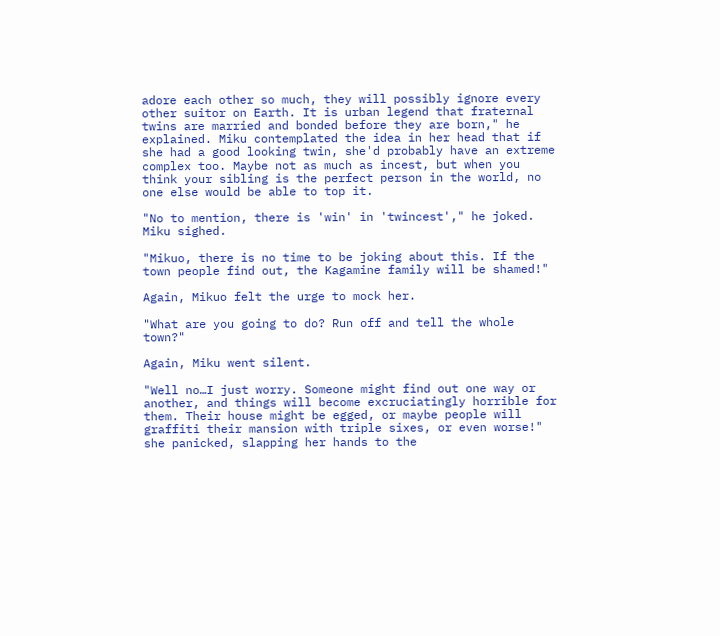adore each other so much, they will possibly ignore every other suitor on Earth. It is urban legend that fraternal twins are married and bonded before they are born," he explained. Miku contemplated the idea in her head that if she had a good looking twin, she'd probably have an extreme complex too. Maybe not as much as incest, but when you think your sibling is the perfect person in the world, no one else would be able to top it.

"No to mention, there is 'win' in 'twincest'," he joked. Miku sighed.

"Mikuo, there is no time to be joking about this. If the town people find out, the Kagamine family will be shamed!"

Again, Mikuo felt the urge to mock her.

"What are you going to do? Run off and tell the whole town?"

Again, Miku went silent.

"Well no…I just worry. Someone might find out one way or another, and things will become excruciatingly horrible for them. Their house might be egged, or maybe people will graffiti their mansion with triple sixes, or even worse!" she panicked, slapping her hands to the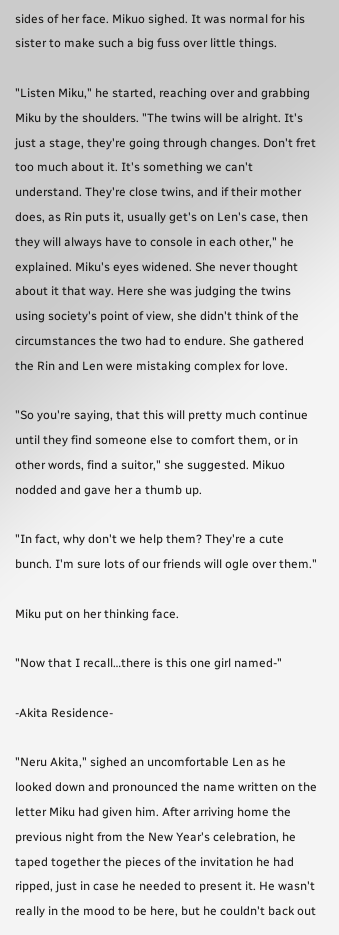sides of her face. Mikuo sighed. It was normal for his sister to make such a big fuss over little things.

"Listen Miku," he started, reaching over and grabbing Miku by the shoulders. "The twins will be alright. It's just a stage, they're going through changes. Don't fret too much about it. It's something we can't understand. They're close twins, and if their mother does, as Rin puts it, usually get's on Len's case, then they will always have to console in each other," he explained. Miku's eyes widened. She never thought about it that way. Here she was judging the twins using society's point of view, she didn't think of the circumstances the two had to endure. She gathered the Rin and Len were mistaking complex for love.

"So you're saying, that this will pretty much continue until they find someone else to comfort them, or in other words, find a suitor," she suggested. Mikuo nodded and gave her a thumb up.

"In fact, why don't we help them? They're a cute bunch. I'm sure lots of our friends will ogle over them."

Miku put on her thinking face.

"Now that I recall…there is this one girl named-"

-Akita Residence-

"Neru Akita," sighed an uncomfortable Len as he looked down and pronounced the name written on the letter Miku had given him. After arriving home the previous night from the New Year's celebration, he taped together the pieces of the invitation he had ripped, just in case he needed to present it. He wasn't really in the mood to be here, but he couldn't back out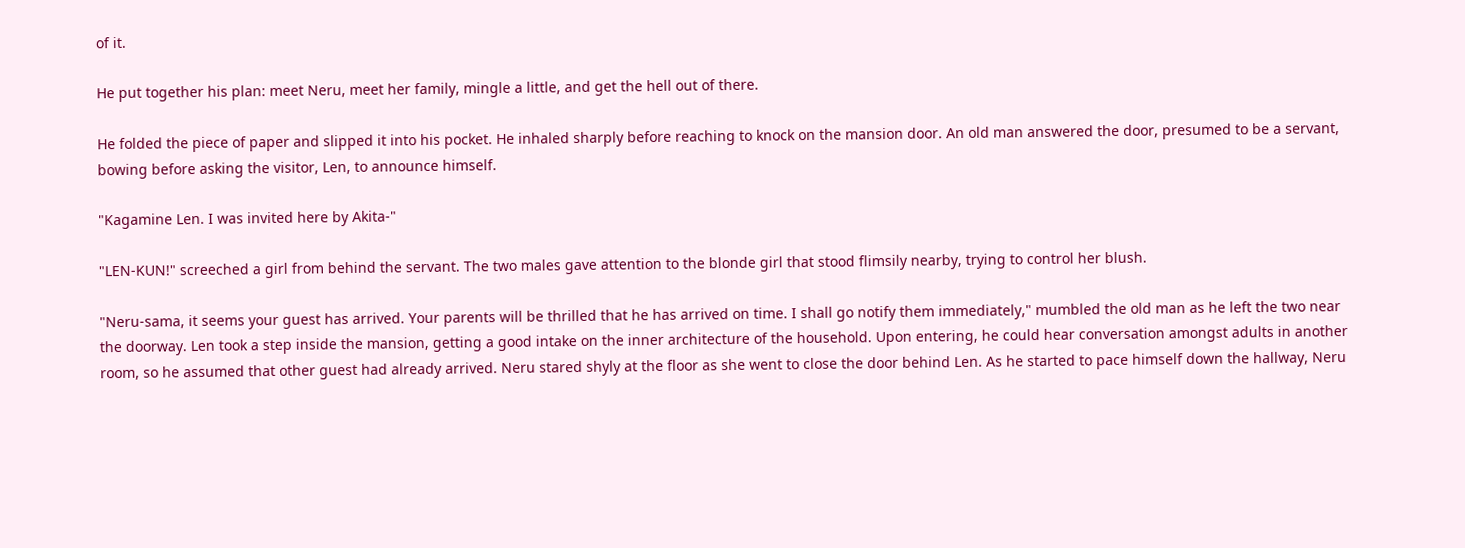of it.

He put together his plan: meet Neru, meet her family, mingle a little, and get the hell out of there.

He folded the piece of paper and slipped it into his pocket. He inhaled sharply before reaching to knock on the mansion door. An old man answered the door, presumed to be a servant, bowing before asking the visitor, Len, to announce himself.

"Kagamine Len. I was invited here by Akita-"

"LEN-KUN!" screeched a girl from behind the servant. The two males gave attention to the blonde girl that stood flimsily nearby, trying to control her blush.

"Neru-sama, it seems your guest has arrived. Your parents will be thrilled that he has arrived on time. I shall go notify them immediately," mumbled the old man as he left the two near the doorway. Len took a step inside the mansion, getting a good intake on the inner architecture of the household. Upon entering, he could hear conversation amongst adults in another room, so he assumed that other guest had already arrived. Neru stared shyly at the floor as she went to close the door behind Len. As he started to pace himself down the hallway, Neru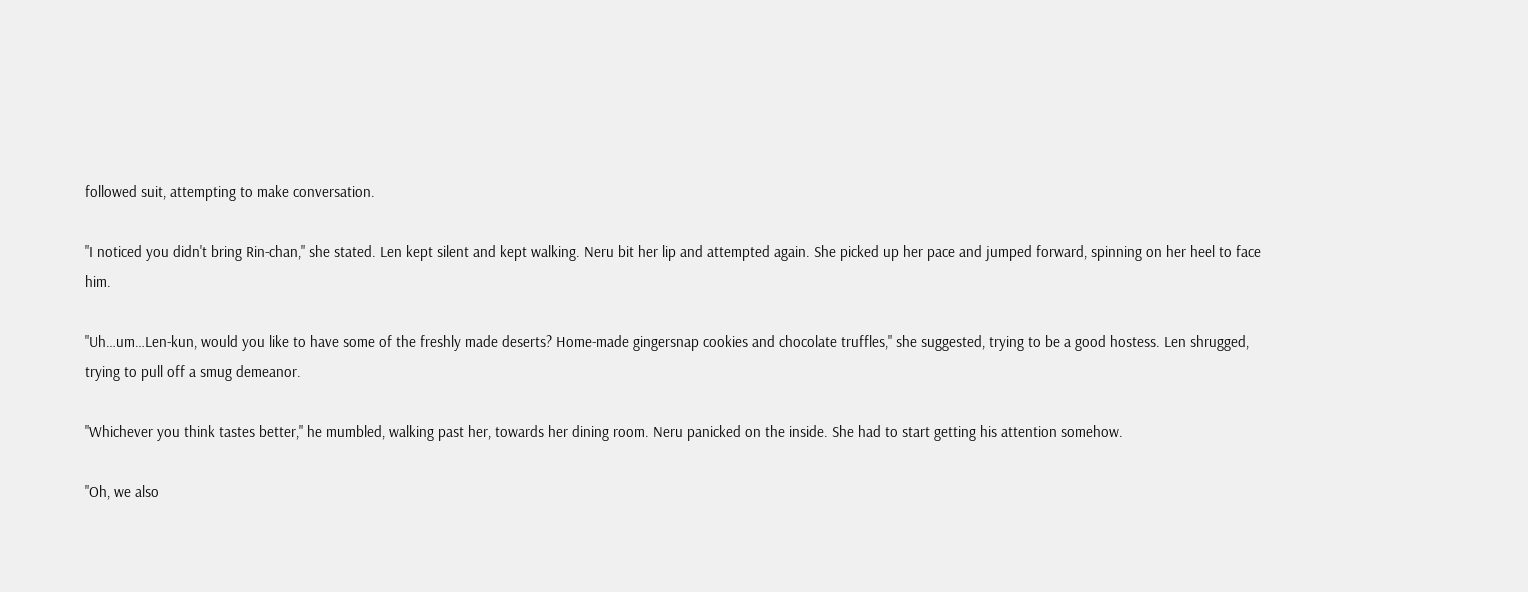followed suit, attempting to make conversation.

"I noticed you didn't bring Rin-chan," she stated. Len kept silent and kept walking. Neru bit her lip and attempted again. She picked up her pace and jumped forward, spinning on her heel to face him.

"Uh…um…Len-kun, would you like to have some of the freshly made deserts? Home-made gingersnap cookies and chocolate truffles," she suggested, trying to be a good hostess. Len shrugged, trying to pull off a smug demeanor.

"Whichever you think tastes better," he mumbled, walking past her, towards her dining room. Neru panicked on the inside. She had to start getting his attention somehow.

"Oh, we also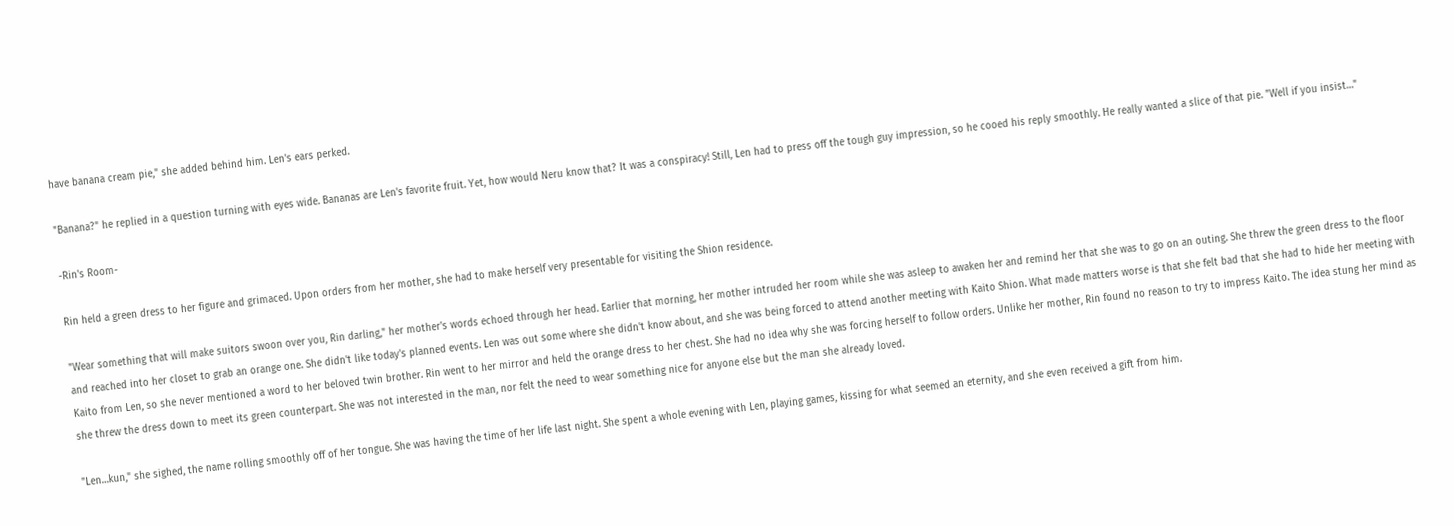have banana cream pie," she added behind him. Len's ears perked.

"Banana?" he replied in a question turning with eyes wide. Bananas are Len's favorite fruit. Yet, how would Neru know that? It was a conspiracy! Still, Len had to press off the tough guy impression, so he cooed his reply smoothly. He really wanted a slice of that pie. "Well if you insist…"

-Rin's Room-

Rin held a green dress to her figure and grimaced. Upon orders from her mother, she had to make herself very presentable for visiting the Shion residence.

"Wear something that will make suitors swoon over you, Rin darling," her mother's words echoed through her head. Earlier that morning, her mother intruded her room while she was asleep to awaken her and remind her that she was to go on an outing. She threw the green dress to the floor and reached into her closet to grab an orange one. She didn't like today's planned events. Len was out some where she didn't know about, and she was being forced to attend another meeting with Kaito Shion. What made matters worse is that she felt bad that she had to hide her meeting with Kaito from Len, so she never mentioned a word to her beloved twin brother. Rin went to her mirror and held the orange dress to her chest. She had no idea why she was forcing herself to follow orders. Unlike her mother, Rin found no reason to try to impress Kaito. The idea stung her mind as she threw the dress down to meet its green counterpart. She was not interested in the man, nor felt the need to wear something nice for anyone else but the man she already loved.

"Len…kun," she sighed, the name rolling smoothly off of her tongue. She was having the time of her life last night. She spent a whole evening with Len, playing games, kissing for what seemed an eternity, and she even received a gift from him.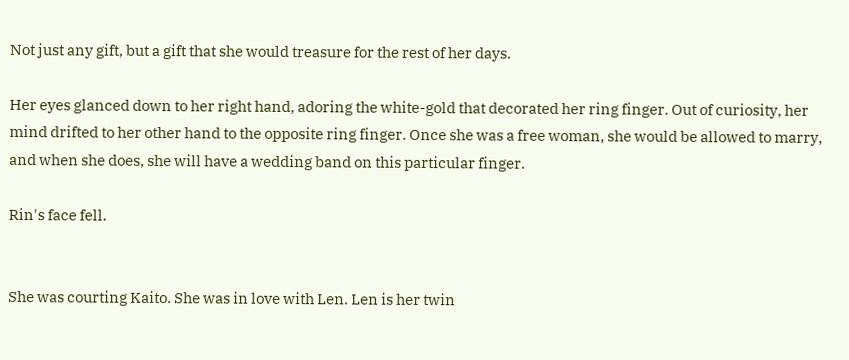Not just any gift, but a gift that she would treasure for the rest of her days.

Her eyes glanced down to her right hand, adoring the white-gold that decorated her ring finger. Out of curiosity, her mind drifted to her other hand to the opposite ring finger. Once she was a free woman, she would be allowed to marry, and when she does, she will have a wedding band on this particular finger.

Rin's face fell.


She was courting Kaito. She was in love with Len. Len is her twin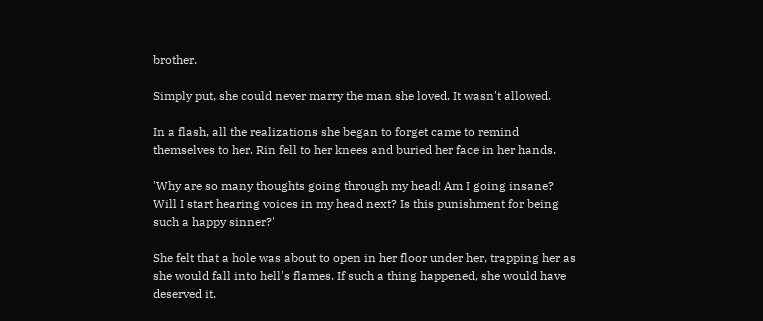brother.

Simply put, she could never marry the man she loved. It wasn't allowed.

In a flash, all the realizations she began to forget came to remind themselves to her. Rin fell to her knees and buried her face in her hands.

'Why are so many thoughts going through my head! Am I going insane? Will I start hearing voices in my head next? Is this punishment for being such a happy sinner?'

She felt that a hole was about to open in her floor under her, trapping her as she would fall into hell's flames. If such a thing happened, she would have deserved it.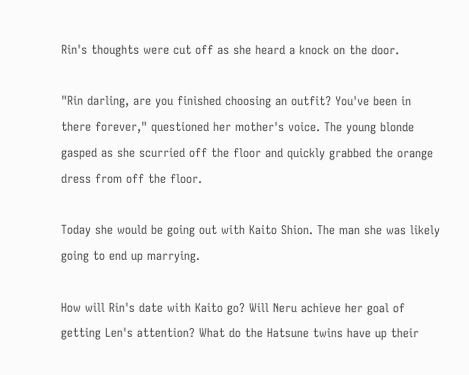Rin's thoughts were cut off as she heard a knock on the door.

"Rin darling, are you finished choosing an outfit? You've been in there forever," questioned her mother's voice. The young blonde gasped as she scurried off the floor and quickly grabbed the orange dress from off the floor.

Today she would be going out with Kaito Shion. The man she was likely going to end up marrying.

How will Rin's date with Kaito go? Will Neru achieve her goal of getting Len's attention? What do the Hatsune twins have up their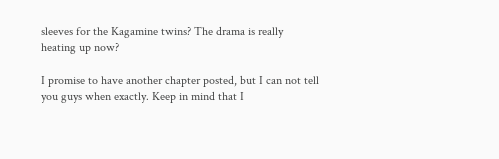sleeves for the Kagamine twins? The drama is really heating up now?

I promise to have another chapter posted, but I can not tell you guys when exactly. Keep in mind that I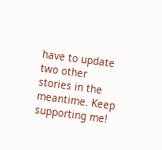have to update two other stories in the meantime. Keep supporting me!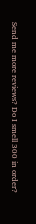Send me more reviews? Do I smell 300 in order?